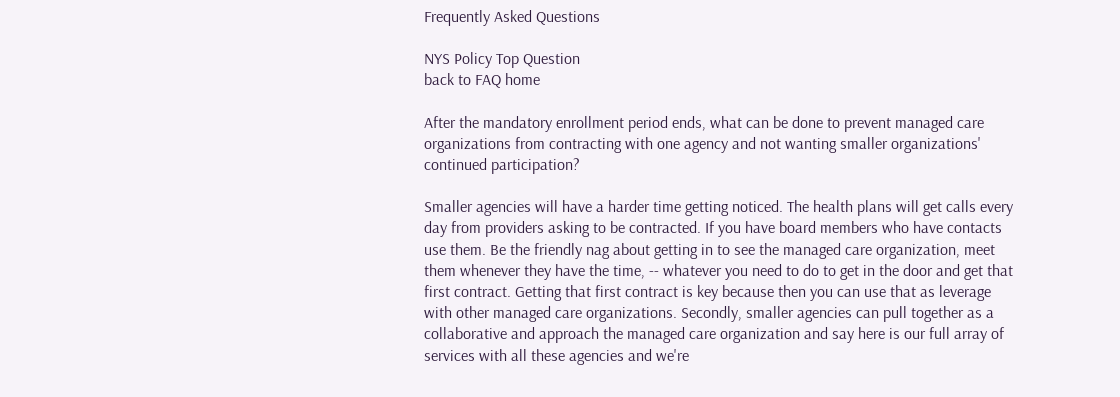Frequently Asked Questions

NYS Policy Top Question
back to FAQ home

After the mandatory enrollment period ends, what can be done to prevent managed care organizations from contracting with one agency and not wanting smaller organizations' continued participation?

Smaller agencies will have a harder time getting noticed. The health plans will get calls every day from providers asking to be contracted. If you have board members who have contacts use them. Be the friendly nag about getting in to see the managed care organization, meet them whenever they have the time, -- whatever you need to do to get in the door and get that first contract. Getting that first contract is key because then you can use that as leverage with other managed care organizations. Secondly, smaller agencies can pull together as a collaborative and approach the managed care organization and say here is our full array of services with all these agencies and we're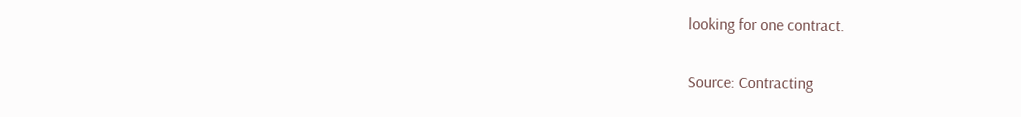looking for one contract.

Source: Contracting